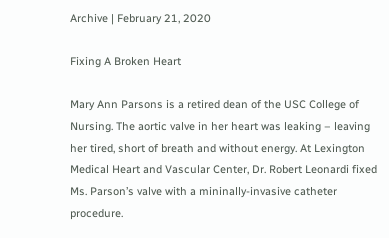Archive | February 21, 2020

Fixing A Broken Heart

Mary Ann Parsons is a retired dean of the USC College of Nursing. The aortic valve in her heart was leaking – leaving her tired, short of breath and without energy. At Lexington Medical Heart and Vascular Center, Dr. Robert Leonardi fixed Ms. Parson’s valve with a mininally-invasive catheter procedure.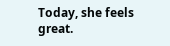Today, she feels great.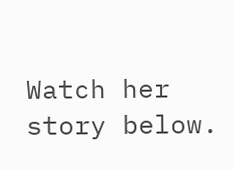Watch her story below.